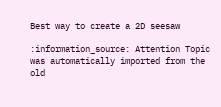Best way to create a 2D seesaw

:information_source: Attention Topic was automatically imported from the old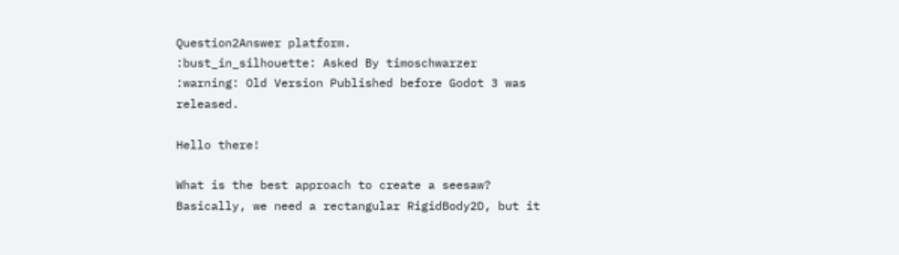Question2Answer platform.
:bust_in_silhouette: Asked By timoschwarzer
:warning: Old Version Published before Godot 3 was released.

Hello there!

What is the best approach to create a seesaw?
Basically, we need a rectangular RigidBody2D, but it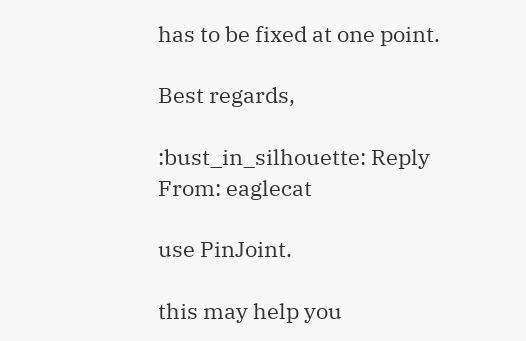has to be fixed at one point.

Best regards,

:bust_in_silhouette: Reply From: eaglecat

use PinJoint.

this may help you